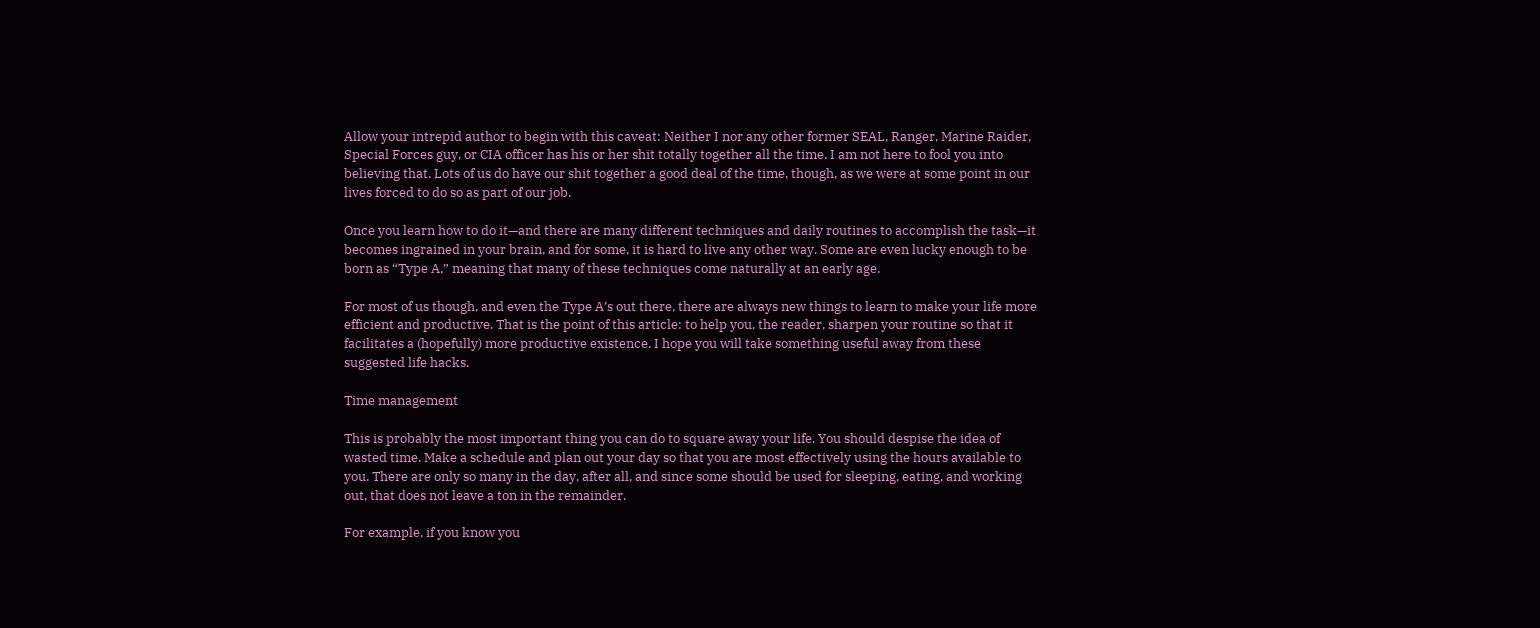Allow your intrepid author to begin with this caveat: Neither I nor any other former SEAL, Ranger, Marine Raider, Special Forces guy, or CIA officer has his or her shit totally together all the time. I am not here to fool you into believing that. Lots of us do have our shit together a good deal of the time, though, as we were at some point in our lives forced to do so as part of our job.

Once you learn how to do it—and there are many different techniques and daily routines to accomplish the task—it becomes ingrained in your brain, and for some, it is hard to live any other way. Some are even lucky enough to be born as “Type A,” meaning that many of these techniques come naturally at an early age.

For most of us though, and even the Type A’s out there, there are always new things to learn to make your life more efficient and productive. That is the point of this article: to help you, the reader, sharpen your routine so that it facilitates a (hopefully) more productive existence. I hope you will take something useful away from these suggested life hacks.

Time management

This is probably the most important thing you can do to square away your life. You should despise the idea of wasted time. Make a schedule and plan out your day so that you are most effectively using the hours available to you. There are only so many in the day, after all, and since some should be used for sleeping, eating, and working out, that does not leave a ton in the remainder.

For example, if you know you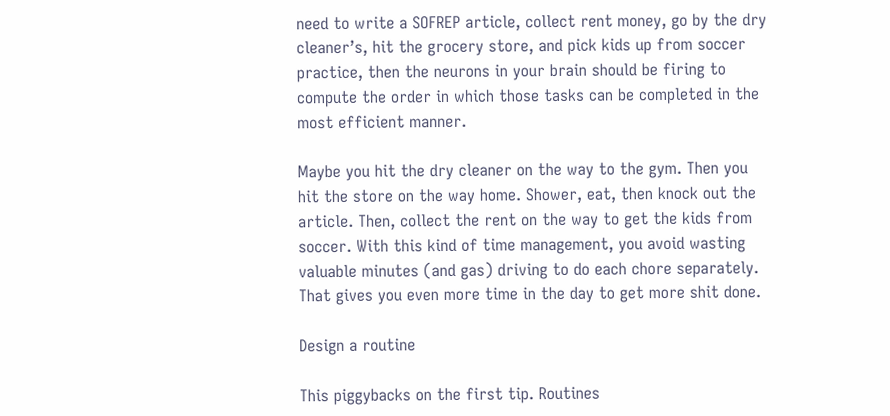need to write a SOFREP article, collect rent money, go by the dry cleaner’s, hit the grocery store, and pick kids up from soccer practice, then the neurons in your brain should be firing to compute the order in which those tasks can be completed in the most efficient manner.

Maybe you hit the dry cleaner on the way to the gym. Then you hit the store on the way home. Shower, eat, then knock out the article. Then, collect the rent on the way to get the kids from soccer. With this kind of time management, you avoid wasting valuable minutes (and gas) driving to do each chore separately. That gives you even more time in the day to get more shit done.

Design a routine

This piggybacks on the first tip. Routines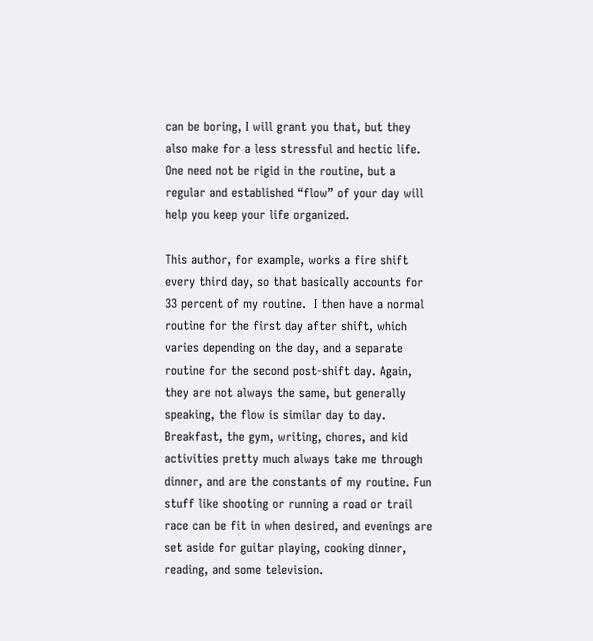can be boring, I will grant you that, but they also make for a less stressful and hectic life. One need not be rigid in the routine, but a regular and established “flow” of your day will help you keep your life organized.

This author, for example, works a fire shift every third day, so that basically accounts for 33 percent of my routine.  I then have a normal routine for the first day after shift, which varies depending on the day, and a separate routine for the second post-shift day. Again, they are not always the same, but generally speaking, the flow is similar day to day. Breakfast, the gym, writing, chores, and kid activities pretty much always take me through dinner, and are the constants of my routine. Fun stuff like shooting or running a road or trail race can be fit in when desired, and evenings are set aside for guitar playing, cooking dinner, reading, and some television.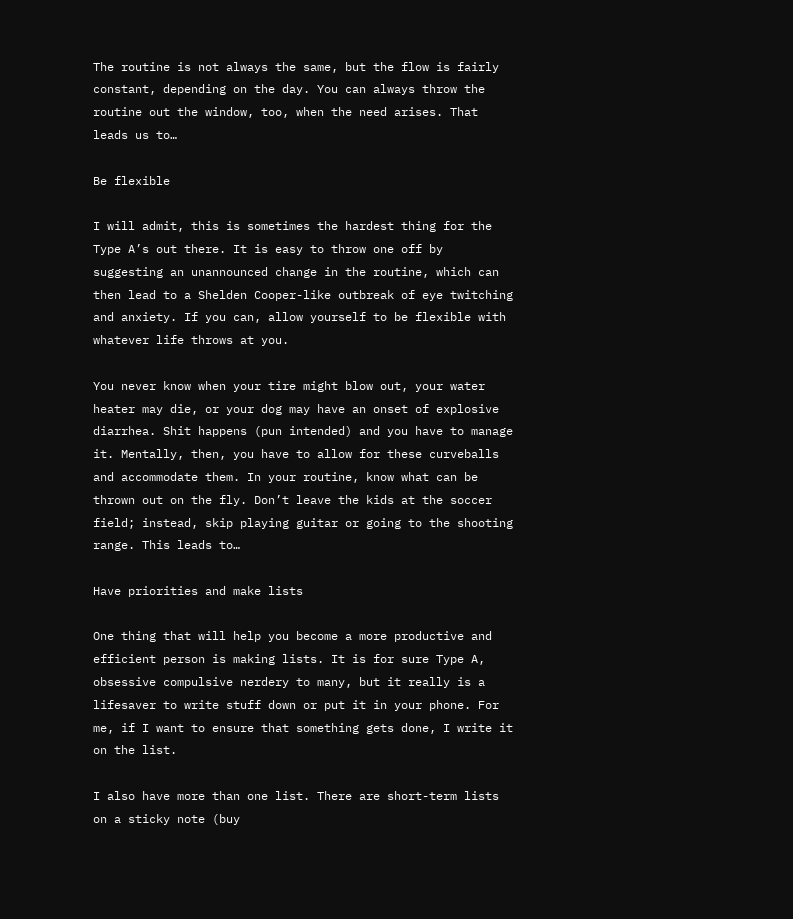The routine is not always the same, but the flow is fairly constant, depending on the day. You can always throw the routine out the window, too, when the need arises. That leads us to…

Be flexible

I will admit, this is sometimes the hardest thing for the Type A’s out there. It is easy to throw one off by suggesting an unannounced change in the routine, which can then lead to a Shelden Cooper-like outbreak of eye twitching and anxiety. If you can, allow yourself to be flexible with whatever life throws at you.

You never know when your tire might blow out, your water heater may die, or your dog may have an onset of explosive diarrhea. Shit happens (pun intended) and you have to manage it. Mentally, then, you have to allow for these curveballs and accommodate them. In your routine, know what can be thrown out on the fly. Don’t leave the kids at the soccer field; instead, skip playing guitar or going to the shooting range. This leads to…

Have priorities and make lists

One thing that will help you become a more productive and efficient person is making lists. It is for sure Type A, obsessive compulsive nerdery to many, but it really is a lifesaver to write stuff down or put it in your phone. For me, if I want to ensure that something gets done, I write it on the list.

I also have more than one list. There are short-term lists on a sticky note (buy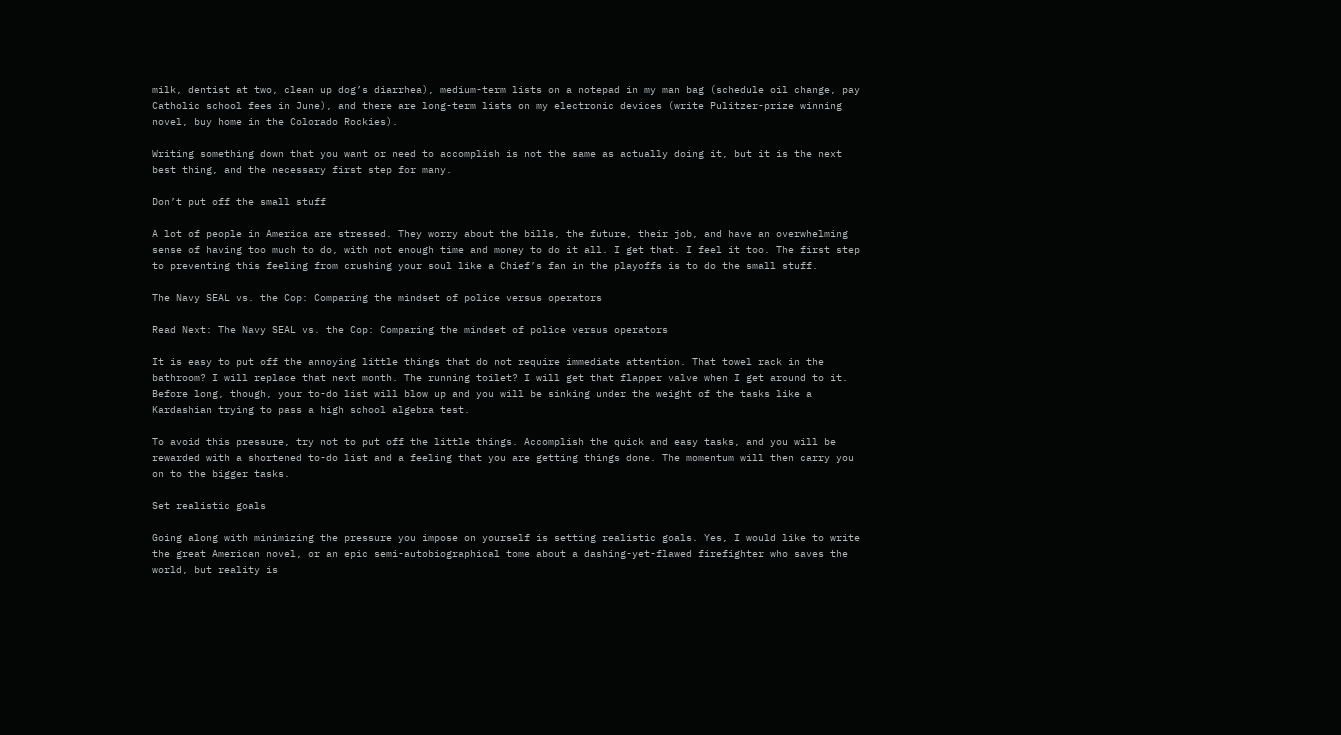milk, dentist at two, clean up dog’s diarrhea), medium-term lists on a notepad in my man bag (schedule oil change, pay Catholic school fees in June), and there are long-term lists on my electronic devices (write Pulitzer-prize winning novel, buy home in the Colorado Rockies).

Writing something down that you want or need to accomplish is not the same as actually doing it, but it is the next best thing, and the necessary first step for many.

Don’t put off the small stuff

A lot of people in America are stressed. They worry about the bills, the future, their job, and have an overwhelming sense of having too much to do, with not enough time and money to do it all. I get that. I feel it too. The first step to preventing this feeling from crushing your soul like a Chief’s fan in the playoffs is to do the small stuff.

The Navy SEAL vs. the Cop: Comparing the mindset of police versus operators

Read Next: The Navy SEAL vs. the Cop: Comparing the mindset of police versus operators

It is easy to put off the annoying little things that do not require immediate attention. That towel rack in the bathroom? I will replace that next month. The running toilet? I will get that flapper valve when I get around to it. Before long, though, your to-do list will blow up and you will be sinking under the weight of the tasks like a Kardashian trying to pass a high school algebra test.

To avoid this pressure, try not to put off the little things. Accomplish the quick and easy tasks, and you will be rewarded with a shortened to-do list and a feeling that you are getting things done. The momentum will then carry you on to the bigger tasks.

Set realistic goals

Going along with minimizing the pressure you impose on yourself is setting realistic goals. Yes, I would like to write the great American novel, or an epic semi-autobiographical tome about a dashing-yet-flawed firefighter who saves the world, but reality is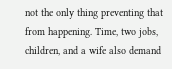not the only thing preventing that from happening. Time, two jobs, children, and a wife also demand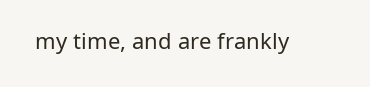my time, and are frankly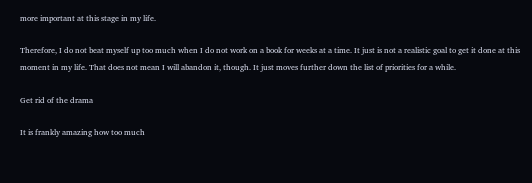more important at this stage in my life.

Therefore, I do not beat myself up too much when I do not work on a book for weeks at a time. It just is not a realistic goal to get it done at this moment in my life. That does not mean I will abandon it, though. It just moves further down the list of priorities for a while.

Get rid of the drama

It is frankly amazing how too much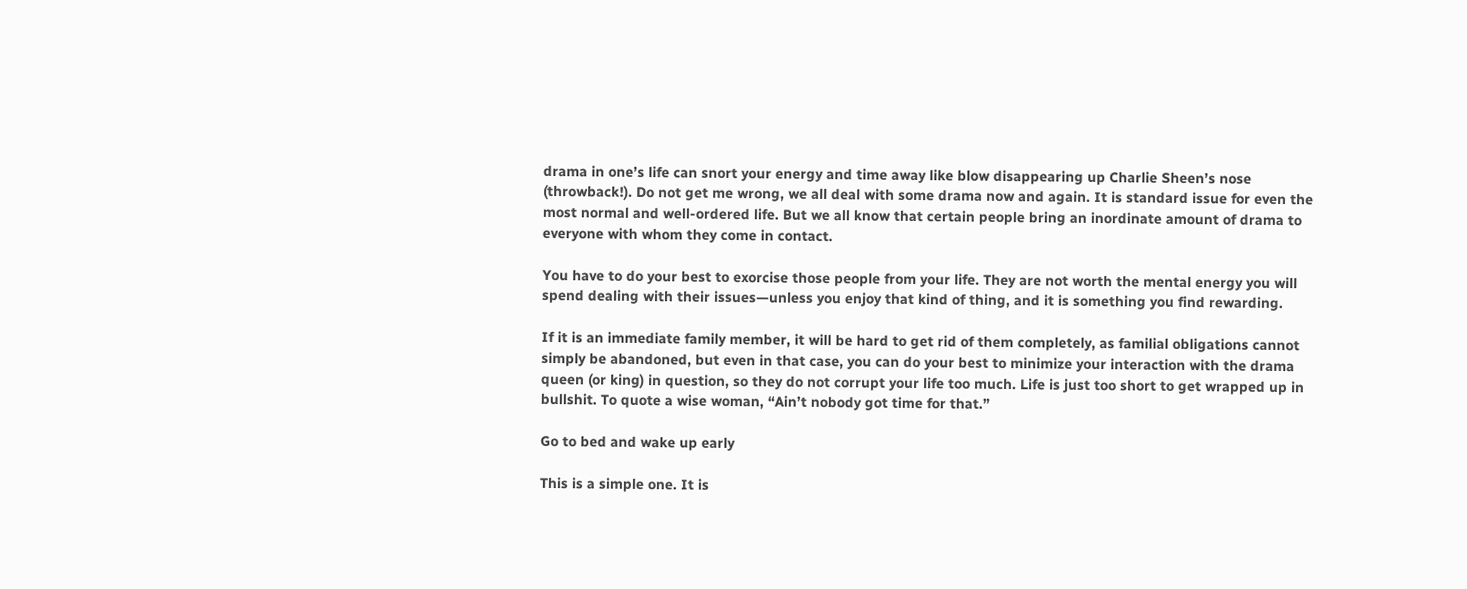drama in one’s life can snort your energy and time away like blow disappearing up Charlie Sheen’s nose (throwback!). Do not get me wrong, we all deal with some drama now and again. It is standard issue for even the most normal and well-ordered life. But we all know that certain people bring an inordinate amount of drama to everyone with whom they come in contact.

You have to do your best to exorcise those people from your life. They are not worth the mental energy you will spend dealing with their issues—unless you enjoy that kind of thing, and it is something you find rewarding.

If it is an immediate family member, it will be hard to get rid of them completely, as familial obligations cannot simply be abandoned, but even in that case, you can do your best to minimize your interaction with the drama queen (or king) in question, so they do not corrupt your life too much. Life is just too short to get wrapped up in bullshit. To quote a wise woman, “Ain’t nobody got time for that.”

Go to bed and wake up early

This is a simple one. It is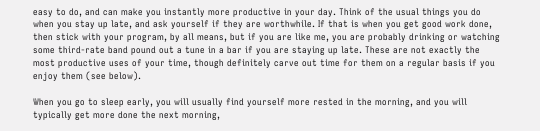easy to do, and can make you instantly more productive in your day. Think of the usual things you do when you stay up late, and ask yourself if they are worthwhile. If that is when you get good work done, then stick with your program, by all means, but if you are like me, you are probably drinking or watching some third-rate band pound out a tune in a bar if you are staying up late. These are not exactly the most productive uses of your time, though definitely carve out time for them on a regular basis if you enjoy them (see below).

When you go to sleep early, you will usually find yourself more rested in the morning, and you will typically get more done the next morning,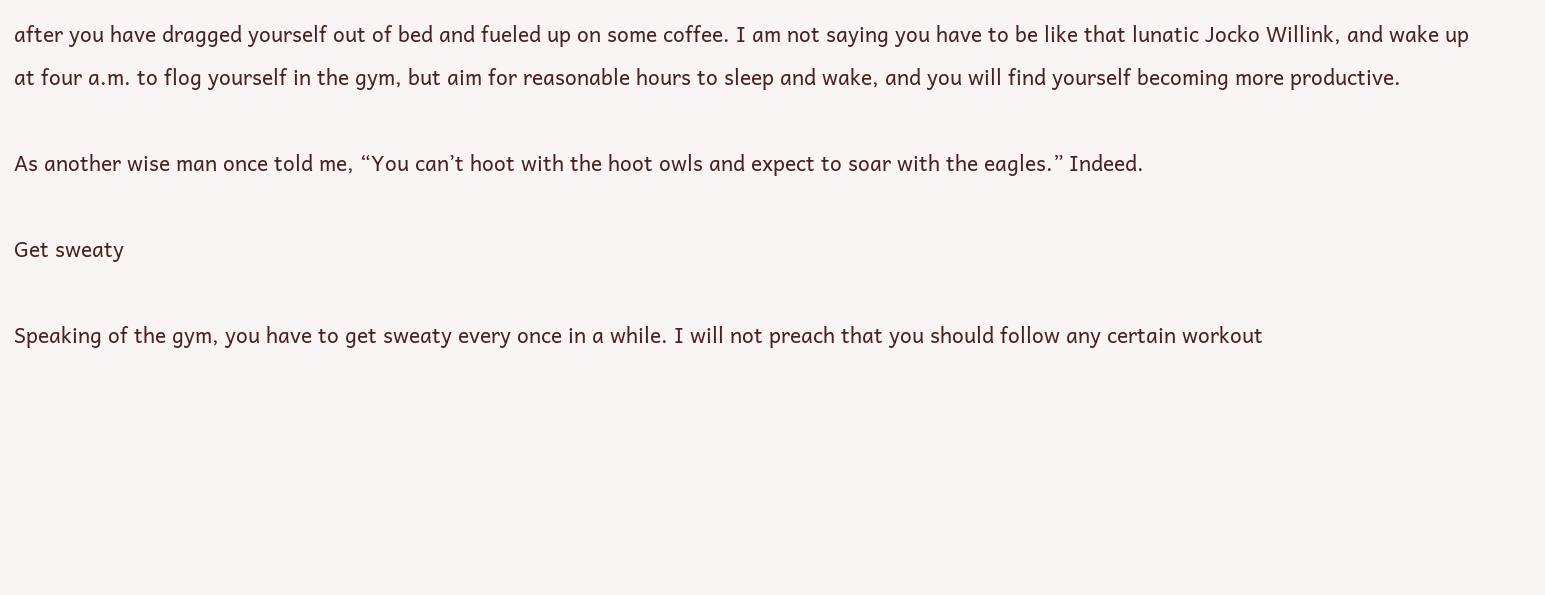after you have dragged yourself out of bed and fueled up on some coffee. I am not saying you have to be like that lunatic Jocko Willink, and wake up at four a.m. to flog yourself in the gym, but aim for reasonable hours to sleep and wake, and you will find yourself becoming more productive.

As another wise man once told me, “You can’t hoot with the hoot owls and expect to soar with the eagles.” Indeed.

Get sweaty

Speaking of the gym, you have to get sweaty every once in a while. I will not preach that you should follow any certain workout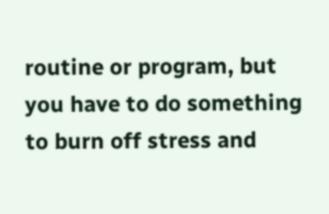routine or program, but you have to do something to burn off stress and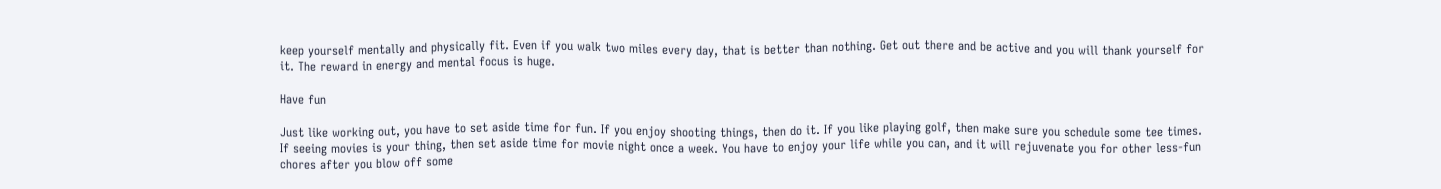keep yourself mentally and physically fit. Even if you walk two miles every day, that is better than nothing. Get out there and be active and you will thank yourself for it. The reward in energy and mental focus is huge.

Have fun

Just like working out, you have to set aside time for fun. If you enjoy shooting things, then do it. If you like playing golf, then make sure you schedule some tee times. If seeing movies is your thing, then set aside time for movie night once a week. You have to enjoy your life while you can, and it will rejuvenate you for other less-fun chores after you blow off some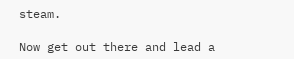steam.

Now get out there and lead a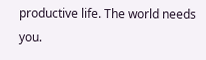productive life. The world needs you.